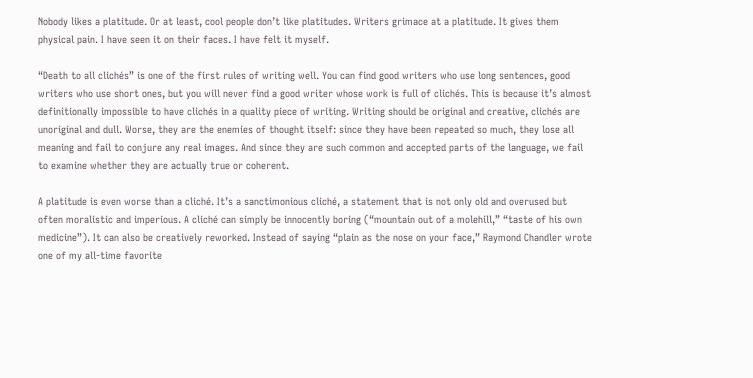Nobody likes a platitude. Or at least, cool people don’t like platitudes. Writers grimace at a platitude. It gives them physical pain. I have seen it on their faces. I have felt it myself.

“Death to all clichés” is one of the first rules of writing well. You can find good writers who use long sentences, good writers who use short ones, but you will never find a good writer whose work is full of clichés. This is because it’s almost definitionally impossible to have clichés in a quality piece of writing. Writing should be original and creative, clichés are unoriginal and dull. Worse, they are the enemies of thought itself: since they have been repeated so much, they lose all meaning and fail to conjure any real images. And since they are such common and accepted parts of the language, we fail to examine whether they are actually true or coherent.

A platitude is even worse than a cliché. It’s a sanctimonious cliché, a statement that is not only old and overused but often moralistic and imperious. A cliché can simply be innocently boring (“mountain out of a molehill,” “taste of his own medicine”). It can also be creatively reworked. Instead of saying “plain as the nose on your face,” Raymond Chandler wrote one of my all-time favorite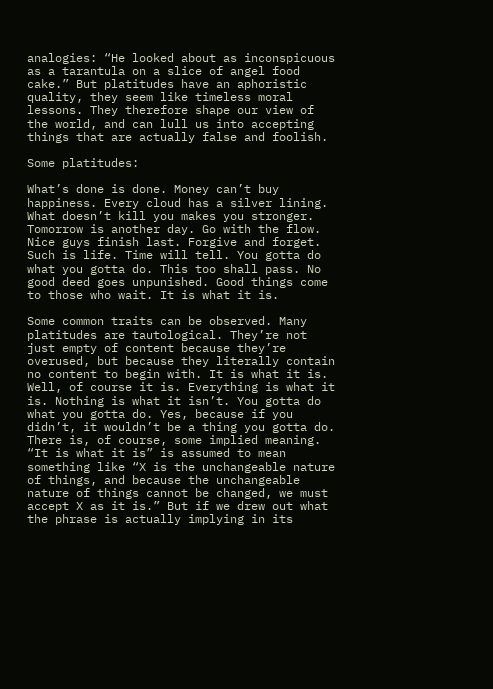analogies: “He looked about as inconspicuous as a tarantula on a slice of angel food cake.” But platitudes have an aphoristic quality, they seem like timeless moral lessons. They therefore shape our view of the world, and can lull us into accepting things that are actually false and foolish.

Some platitudes:

What’s done is done. Money can’t buy happiness. Every cloud has a silver lining. What doesn’t kill you makes you stronger. Tomorrow is another day. Go with the flow. Nice guys finish last. Forgive and forget. Such is life. Time will tell. You gotta do what you gotta do. This too shall pass. No good deed goes unpunished. Good things come to those who wait. It is what it is.

Some common traits can be observed. Many platitudes are tautological. They’re not just empty of content because they’re overused, but because they literally contain no content to begin with. It is what it is. Well, of course it is. Everything is what it is. Nothing is what it isn’t. You gotta do what you gotta do. Yes, because if you didn’t, it wouldn’t be a thing you gotta do. There is, of course, some implied meaning. “It is what it is” is assumed to mean something like “X is the unchangeable nature of things, and because the unchangeable nature of things cannot be changed, we must accept X as it is.” But if we drew out what the phrase is actually implying in its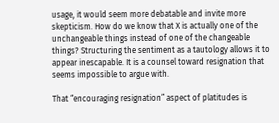usage, it would seem more debatable and invite more skepticism. How do we know that X is actually one of the unchangeable things instead of one of the changeable things? Structuring the sentiment as a tautology allows it to appear inescapable. It is a counsel toward resignation that seems impossible to argue with.

That “encouraging resignation” aspect of platitudes is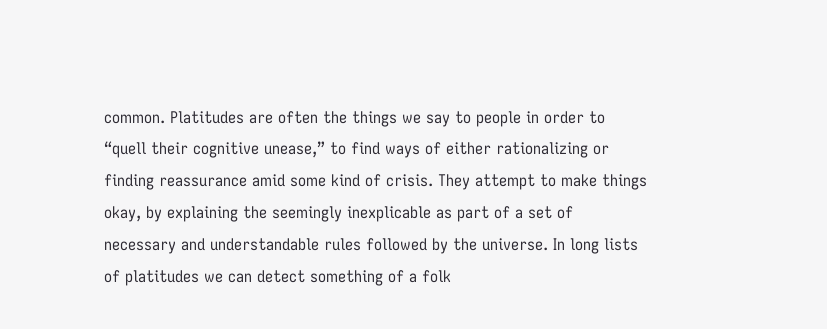common. Platitudes are often the things we say to people in order to “quell their cognitive unease,” to find ways of either rationalizing or finding reassurance amid some kind of crisis. They attempt to make things okay, by explaining the seemingly inexplicable as part of a set of necessary and understandable rules followed by the universe. In long lists of platitudes we can detect something of a folk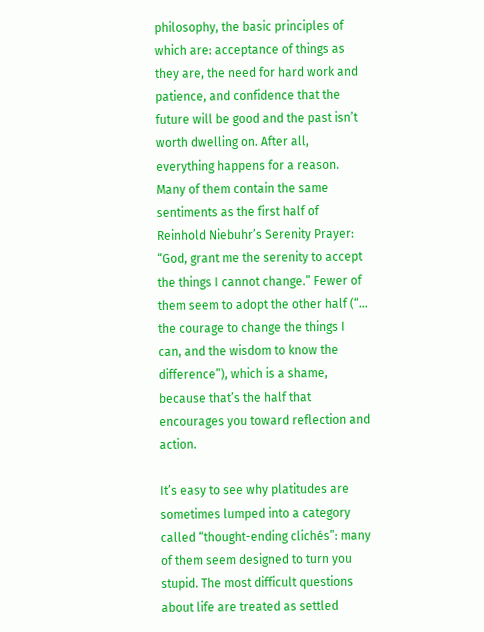philosophy, the basic principles of which are: acceptance of things as they are, the need for hard work and patience, and confidence that the future will be good and the past isn’t worth dwelling on. After all, everything happens for a reason. Many of them contain the same sentiments as the first half of Reinhold Niebuhr’s Serenity Prayer: “God, grant me the serenity to accept the things I cannot change.” Fewer of them seem to adopt the other half (“… the courage to change the things I can, and the wisdom to know the difference”), which is a shame, because that’s the half that encourages you toward reflection and action.

It’s easy to see why platitudes are sometimes lumped into a category called “thought-ending clichés”: many of them seem designed to turn you stupid. The most difficult questions about life are treated as settled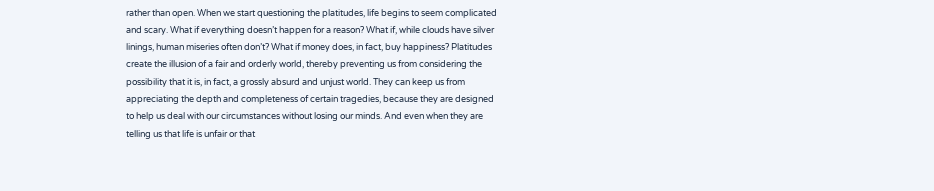rather than open. When we start questioning the platitudes, life begins to seem complicated and scary. What if everything doesn’t happen for a reason? What if, while clouds have silver linings, human miseries often don’t? What if money does, in fact, buy happiness? Platitudes create the illusion of a fair and orderly world, thereby preventing us from considering the possibility that it is, in fact, a grossly absurd and unjust world. They can keep us from appreciating the depth and completeness of certain tragedies, because they are designed to help us deal with our circumstances without losing our minds. And even when they are telling us that life is unfair or that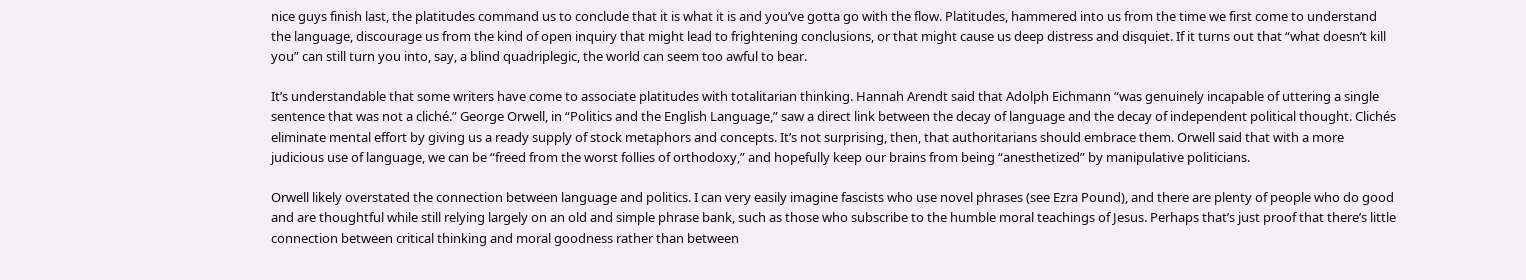nice guys finish last, the platitudes command us to conclude that it is what it is and you’ve gotta go with the flow. Platitudes, hammered into us from the time we first come to understand the language, discourage us from the kind of open inquiry that might lead to frightening conclusions, or that might cause us deep distress and disquiet. If it turns out that “what doesn’t kill you” can still turn you into, say, a blind quadriplegic, the world can seem too awful to bear.

It’s understandable that some writers have come to associate platitudes with totalitarian thinking. Hannah Arendt said that Adolph Eichmann “was genuinely incapable of uttering a single sentence that was not a cliché.” George Orwell, in “Politics and the English Language,” saw a direct link between the decay of language and the decay of independent political thought. Clichés eliminate mental effort by giving us a ready supply of stock metaphors and concepts. It’s not surprising, then, that authoritarians should embrace them. Orwell said that with a more judicious use of language, we can be “freed from the worst follies of orthodoxy,” and hopefully keep our brains from being “anesthetized” by manipulative politicians.

Orwell likely overstated the connection between language and politics. I can very easily imagine fascists who use novel phrases (see Ezra Pound), and there are plenty of people who do good and are thoughtful while still relying largely on an old and simple phrase bank, such as those who subscribe to the humble moral teachings of Jesus. Perhaps that’s just proof that there’s little connection between critical thinking and moral goodness rather than between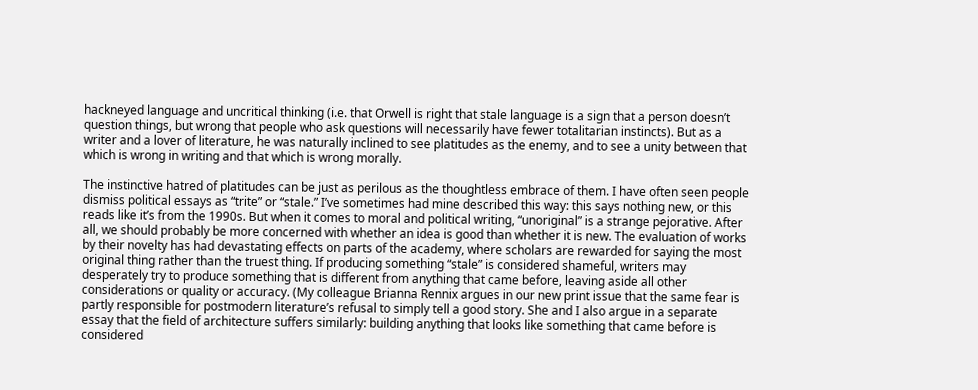hackneyed language and uncritical thinking (i.e. that Orwell is right that stale language is a sign that a person doesn’t question things, but wrong that people who ask questions will necessarily have fewer totalitarian instincts). But as a writer and a lover of literature, he was naturally inclined to see platitudes as the enemy, and to see a unity between that which is wrong in writing and that which is wrong morally.

The instinctive hatred of platitudes can be just as perilous as the thoughtless embrace of them. I have often seen people dismiss political essays as “trite” or “stale.” I’ve sometimes had mine described this way: this says nothing new, or this reads like it’s from the 1990s. But when it comes to moral and political writing, “unoriginal” is a strange pejorative. After all, we should probably be more concerned with whether an idea is good than whether it is new. The evaluation of works by their novelty has had devastating effects on parts of the academy, where scholars are rewarded for saying the most original thing rather than the truest thing. If producing something “stale” is considered shameful, writers may desperately try to produce something that is different from anything that came before, leaving aside all other considerations or quality or accuracy. (My colleague Brianna Rennix argues in our new print issue that the same fear is partly responsible for postmodern literature’s refusal to simply tell a good story. She and I also argue in a separate essay that the field of architecture suffers similarly: building anything that looks like something that came before is considered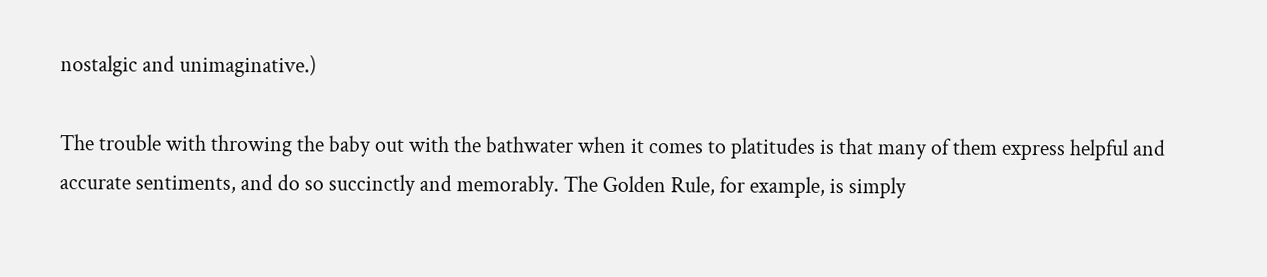nostalgic and unimaginative.)

The trouble with throwing the baby out with the bathwater when it comes to platitudes is that many of them express helpful and accurate sentiments, and do so succinctly and memorably. The Golden Rule, for example, is simply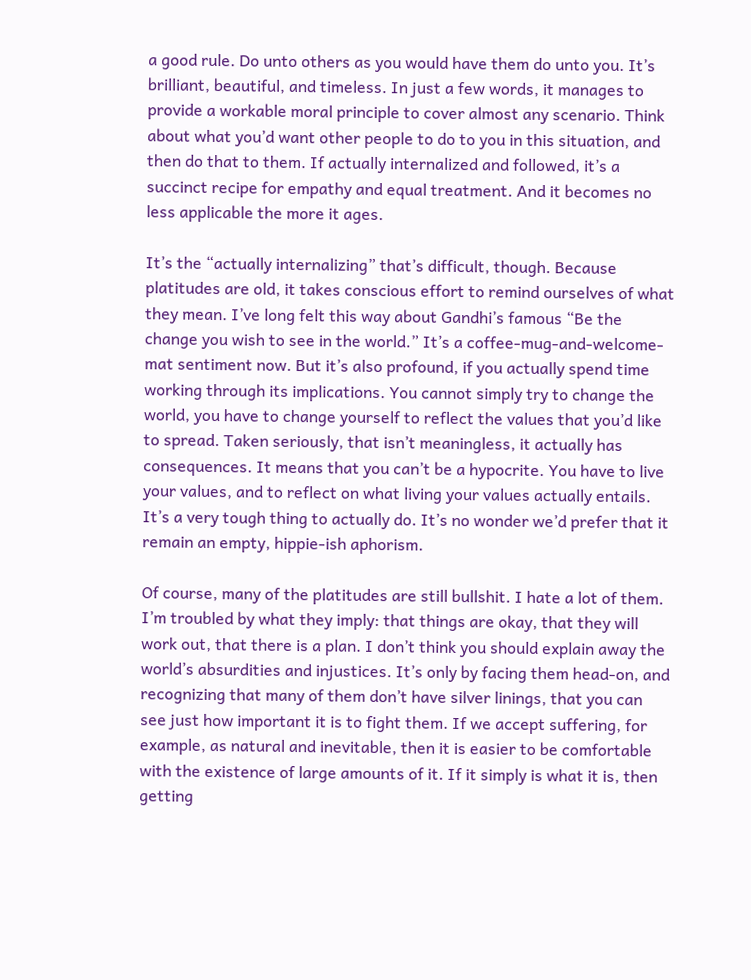a good rule. Do unto others as you would have them do unto you. It’s brilliant, beautiful, and timeless. In just a few words, it manages to provide a workable moral principle to cover almost any scenario. Think about what you’d want other people to do to you in this situation, and then do that to them. If actually internalized and followed, it’s a succinct recipe for empathy and equal treatment. And it becomes no less applicable the more it ages.

It’s the “actually internalizing” that’s difficult, though. Because platitudes are old, it takes conscious effort to remind ourselves of what they mean. I’ve long felt this way about Gandhi’s famous “Be the change you wish to see in the world.” It’s a coffee-mug-and-welcome-mat sentiment now. But it’s also profound, if you actually spend time working through its implications. You cannot simply try to change the world, you have to change yourself to reflect the values that you’d like to spread. Taken seriously, that isn’t meaningless, it actually has consequences. It means that you can’t be a hypocrite. You have to live your values, and to reflect on what living your values actually entails. It’s a very tough thing to actually do. It’s no wonder we’d prefer that it remain an empty, hippie-ish aphorism.

Of course, many of the platitudes are still bullshit. I hate a lot of them. I’m troubled by what they imply: that things are okay, that they will work out, that there is a plan. I don’t think you should explain away the world’s absurdities and injustices. It’s only by facing them head-on, and recognizing that many of them don’t have silver linings, that you can see just how important it is to fight them. If we accept suffering, for example, as natural and inevitable, then it is easier to be comfortable with the existence of large amounts of it. If it simply is what it is, then getting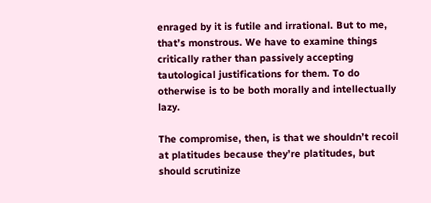enraged by it is futile and irrational. But to me, that’s monstrous. We have to examine things critically rather than passively accepting tautological justifications for them. To do otherwise is to be both morally and intellectually lazy.

The compromise, then, is that we shouldn’t recoil at platitudes because they’re platitudes, but should scrutinize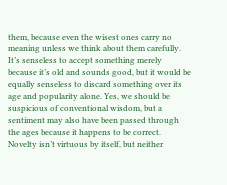them, because even the wisest ones carry no meaning unless we think about them carefully. It’s senseless to accept something merely because it’s old and sounds good, but it would be equally senseless to discard something over its age and popularity alone. Yes, we should be suspicious of conventional wisdom, but a sentiment may also have been passed through the ages because it happens to be correct. Novelty isn’t virtuous by itself, but neither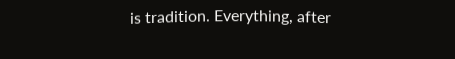is tradition. Everything, after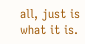all, just is what it is.